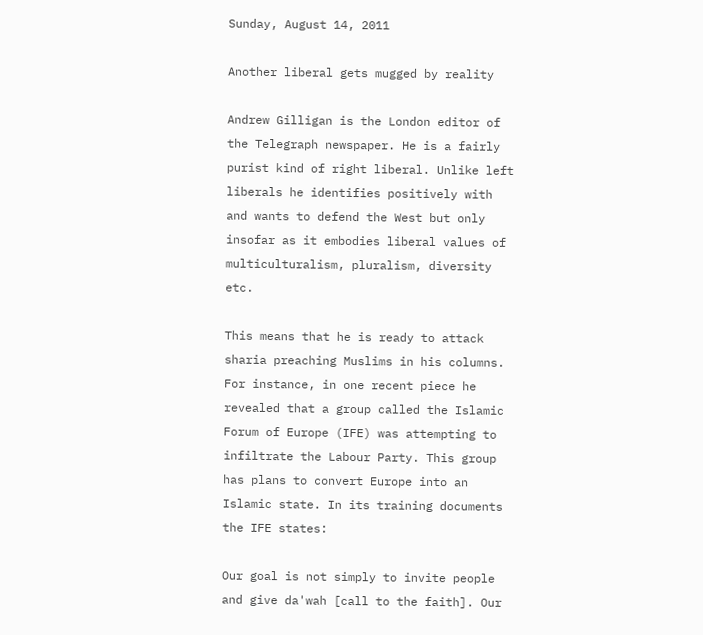Sunday, August 14, 2011

Another liberal gets mugged by reality

Andrew Gilligan is the London editor of the Telegraph newspaper. He is a fairly purist kind of right liberal. Unlike left liberals he identifies positively with and wants to defend the West but only insofar as it embodies liberal values of multiculturalism, pluralism, diversity etc.

This means that he is ready to attack sharia preaching Muslims in his columns. For instance, in one recent piece he revealed that a group called the Islamic Forum of Europe (IFE) was attempting to infiltrate the Labour Party. This group has plans to convert Europe into an Islamic state. In its training documents the IFE states:

Our goal is not simply to invite people and give da'wah [call to the faith]. Our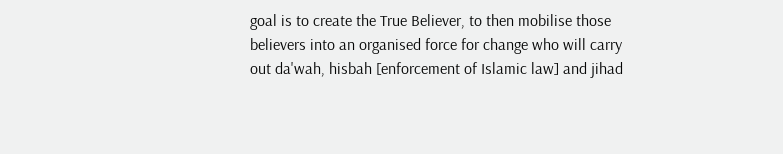goal is to create the True Believer, to then mobilise those believers into an organised force for change who will carry out da'wah, hisbah [enforcement of Islamic law] and jihad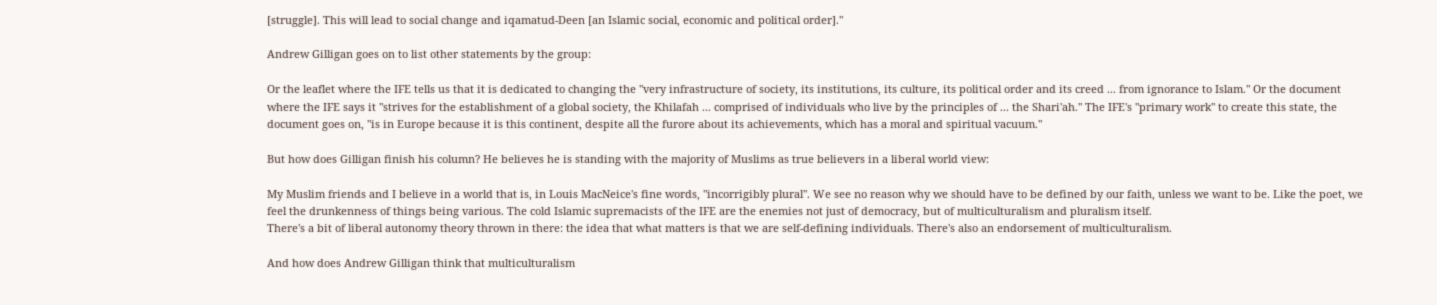[struggle]. This will lead to social change and iqamatud-Deen [an Islamic social, economic and political order]."

Andrew Gilligan goes on to list other statements by the group:

Or the leaflet where the IFE tells us that it is dedicated to changing the "very infrastructure of society, its institutions, its culture, its political order and its creed ... from ignorance to Islam." Or the document where the IFE says it "strives for the establishment of a global society, the Khilafah ... comprised of individuals who live by the principles of ... the Shari'ah." The IFE's "primary work" to create this state, the document goes on, "is in Europe because it is this continent, despite all the furore about its achievements, which has a moral and spiritual vacuum."

But how does Gilligan finish his column? He believes he is standing with the majority of Muslims as true believers in a liberal world view:

My Muslim friends and I believe in a world that is, in Louis MacNeice's fine words, "incorrigibly plural". We see no reason why we should have to be defined by our faith, unless we want to be. Like the poet, we feel the drunkenness of things being various. The cold Islamic supremacists of the IFE are the enemies not just of democracy, but of multiculturalism and pluralism itself.
There's a bit of liberal autonomy theory thrown in there: the idea that what matters is that we are self-defining individuals. There's also an endorsement of multiculturalism.

And how does Andrew Gilligan think that multiculturalism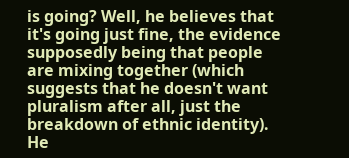is going? Well, he believes that it's going just fine, the evidence supposedly being that people are mixing together (which suggests that he doesn't want pluralism after all, just the breakdown of ethnic identity). He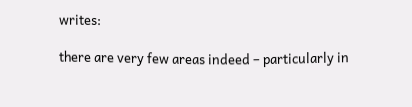writes:

there are very few areas indeed – particularly in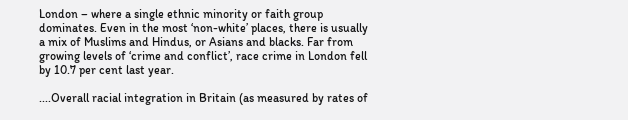London – where a single ethnic minority or faith group dominates. Even in the most ‘non-white’ places, there is usually a mix of Muslims and Hindus, or Asians and blacks. Far from growing levels of ‘crime and conflict’, race crime in London fell by 10.7 per cent last year.

....Overall racial integration in Britain (as measured by rates of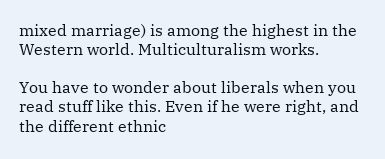mixed marriage) is among the highest in the Western world. Multiculturalism works.

You have to wonder about liberals when you read stuff like this. Even if he were right, and the different ethnic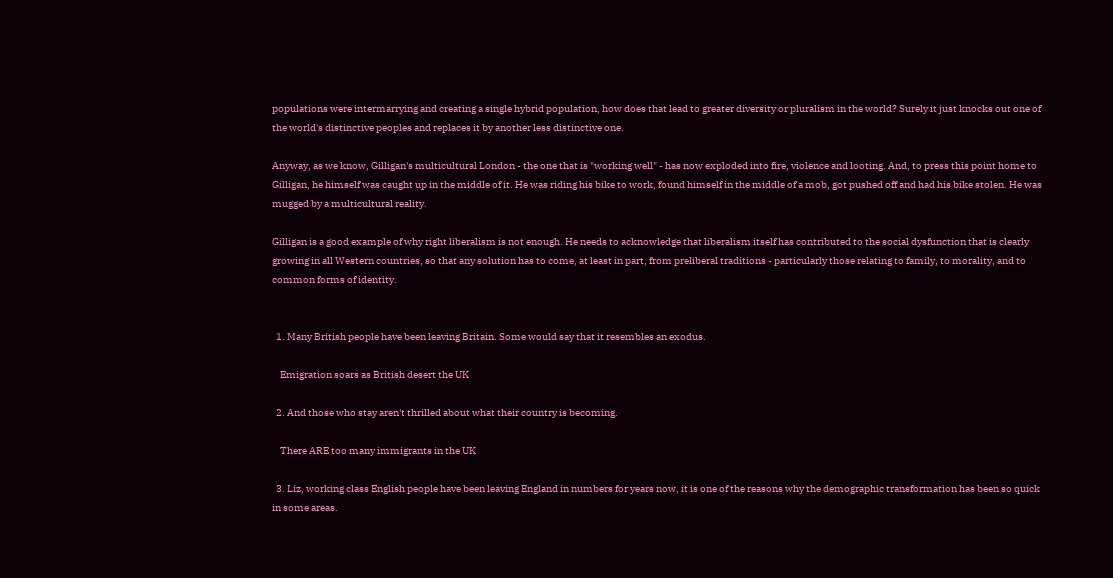populations were intermarrying and creating a single hybrid population, how does that lead to greater diversity or pluralism in the world? Surely it just knocks out one of the world's distinctive peoples and replaces it by another less distinctive one.

Anyway, as we know, Gilligan's multicultural London - the one that is "working well" - has now exploded into fire, violence and looting. And, to press this point home to Gilligan, he himself was caught up in the middle of it. He was riding his bike to work, found himself in the middle of a mob, got pushed off and had his bike stolen. He was mugged by a multicultural reality.

Gilligan is a good example of why right liberalism is not enough. He needs to acknowledge that liberalism itself has contributed to the social dysfunction that is clearly growing in all Western countries, so that any solution has to come, at least in part, from preliberal traditions - particularly those relating to family, to morality, and to common forms of identity.


  1. Many British people have been leaving Britain. Some would say that it resembles an exodus.

    Emigration soars as British desert the UK

  2. And those who stay aren't thrilled about what their country is becoming.

    There ARE too many immigrants in the UK

  3. Liz, working class English people have been leaving England in numbers for years now, it is one of the reasons why the demographic transformation has been so quick in some areas.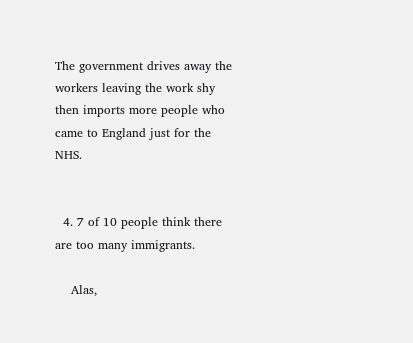The government drives away the workers leaving the work shy then imports more people who came to England just for the NHS.


  4. 7 of 10 people think there are too many immigrants.

    Alas,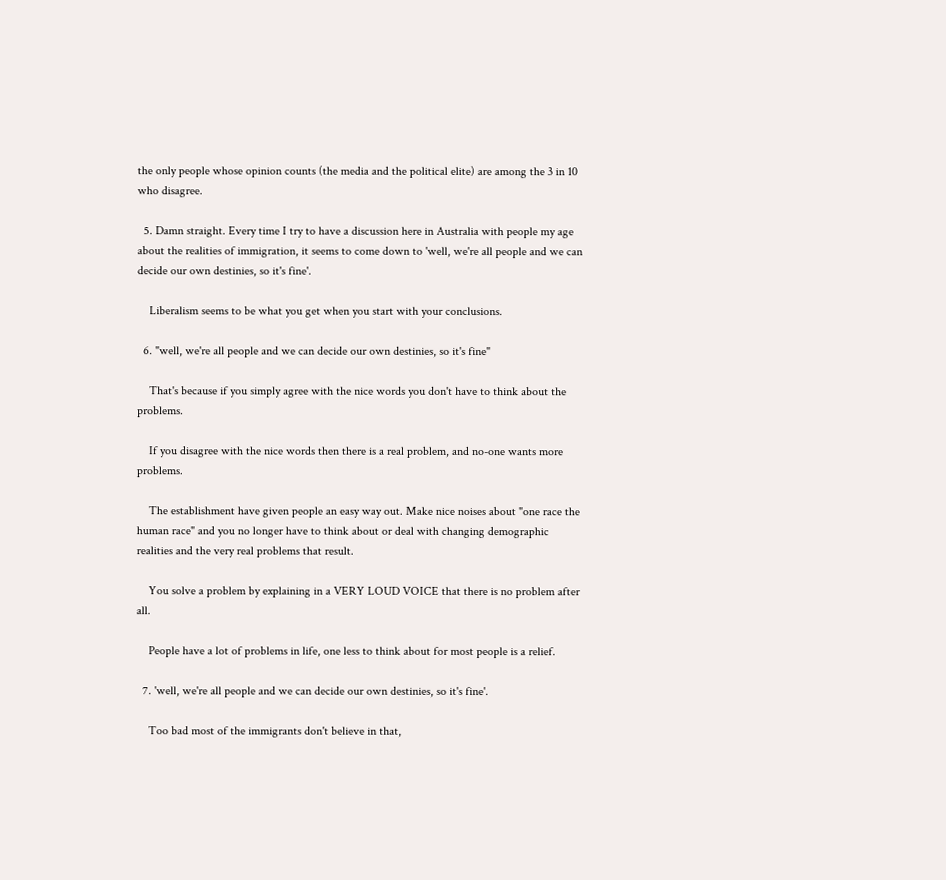the only people whose opinion counts (the media and the political elite) are among the 3 in 10 who disagree.

  5. Damn straight. Every time I try to have a discussion here in Australia with people my age about the realities of immigration, it seems to come down to 'well, we're all people and we can decide our own destinies, so it's fine'.

    Liberalism seems to be what you get when you start with your conclusions.

  6. "well, we're all people and we can decide our own destinies, so it's fine"

    That's because if you simply agree with the nice words you don't have to think about the problems.

    If you disagree with the nice words then there is a real problem, and no-one wants more problems.

    The establishment have given people an easy way out. Make nice noises about "one race the human race" and you no longer have to think about or deal with changing demographic realities and the very real problems that result.

    You solve a problem by explaining in a VERY LOUD VOICE that there is no problem after all.

    People have a lot of problems in life, one less to think about for most people is a relief.

  7. 'well, we're all people and we can decide our own destinies, so it's fine'.

    Too bad most of the immigrants don't believe in that,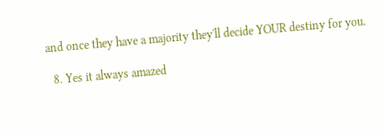and once they have a majority they'll decide YOUR destiny for you.

  8. Yes it always amazed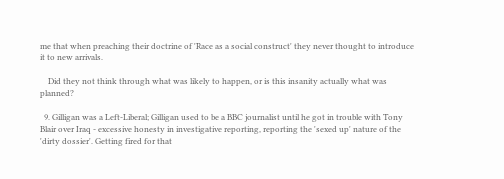me that when preaching their doctrine of 'Race as a social construct' they never thought to introduce it to new arrivals.

    Did they not think through what was likely to happen, or is this insanity actually what was planned?

  9. Gilligan was a Left-Liberal; Gilligan used to be a BBC journalist until he got in trouble with Tony Blair over Iraq - excessive honesty in investigative reporting, reporting the 'sexed up' nature of the 'dirty dossier'. Getting fired for that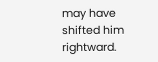may have shifted him rightward.